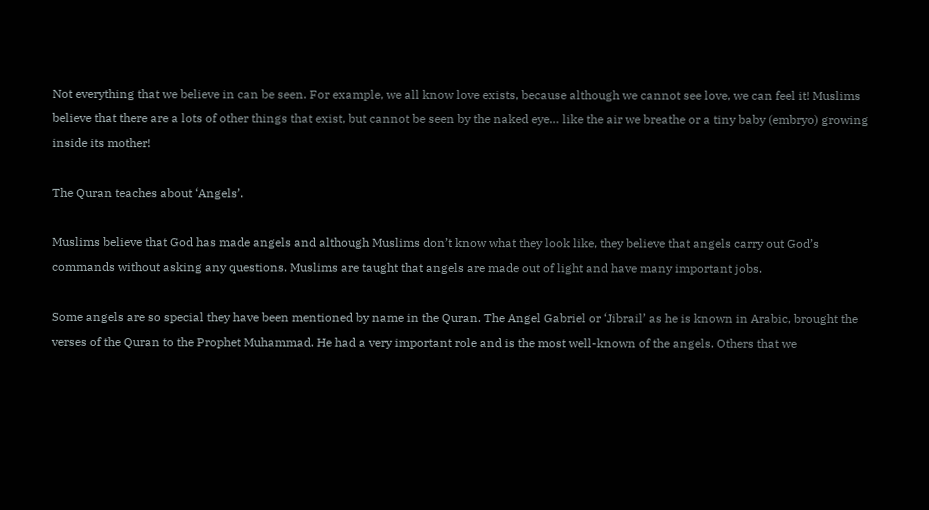Not everything that we believe in can be seen. For example, we all know love exists, because although we cannot see love, we can feel it! Muslims believe that there are a lots of other things that exist, but cannot be seen by the naked eye… like the air we breathe or a tiny baby (embryo) growing inside its mother!

The Quran teaches about ‘Angels’.

Muslims believe that God has made angels and although Muslims don’t know what they look like, they believe that angels carry out God’s commands without asking any questions. Muslims are taught that angels are made out of light and have many important jobs.

Some angels are so special they have been mentioned by name in the Quran. The Angel Gabriel or ‘Jibrail’ as he is known in Arabic, brought the verses of the Quran to the Prophet Muhammad. He had a very important role and is the most well-known of the angels. Others that we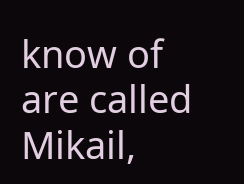know of are called Mikail,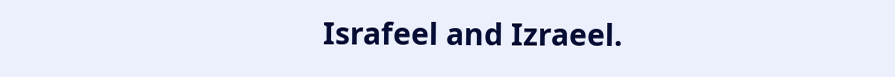Israfeel and Izraeel.